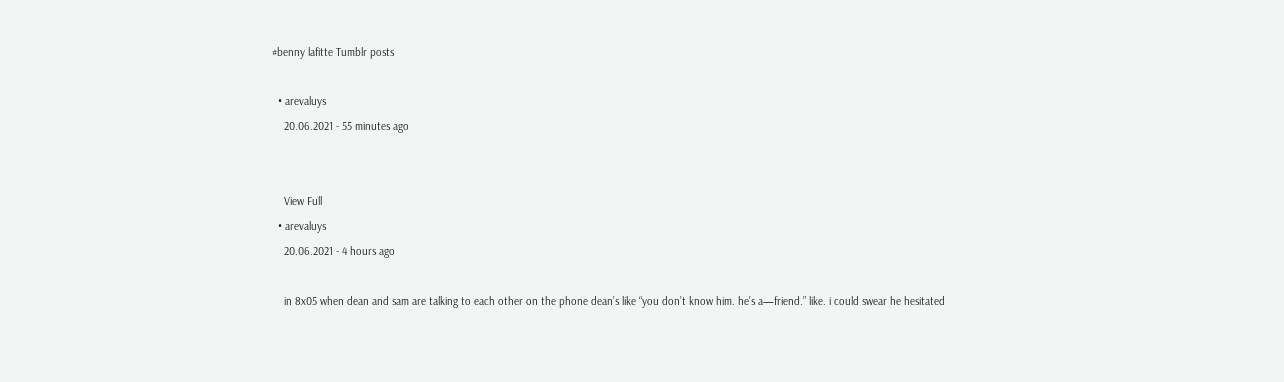#benny lafitte Tumblr posts

  • arevaluys
    20.06.2021 - 55 minutes ago


    View Full
  • arevaluys
    20.06.2021 - 4 hours ago

    in 8x05 when dean and sam are talking to each other on the phone dean’s like “you don’t know him. he’s a—friend.” like. i could swear he hesitated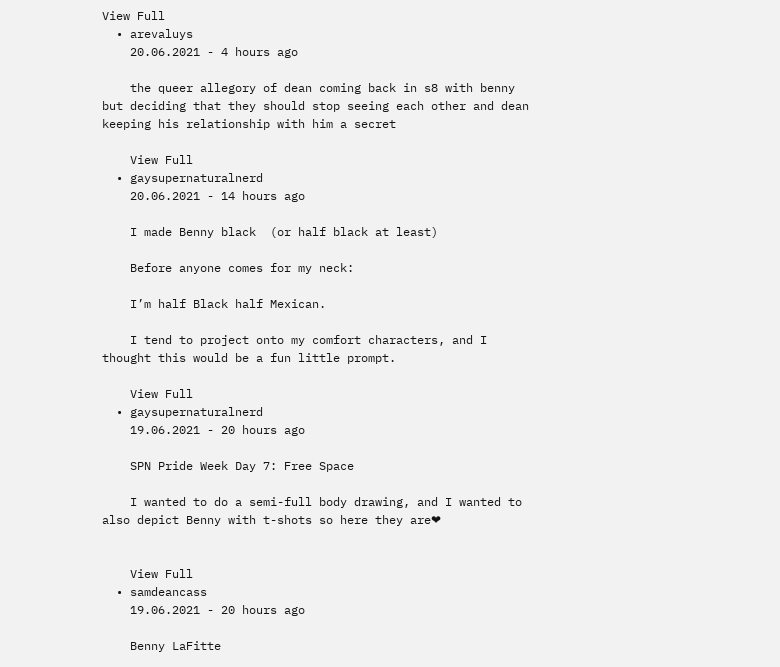View Full
  • arevaluys
    20.06.2021 - 4 hours ago

    the queer allegory of dean coming back in s8 with benny but deciding that they should stop seeing each other and dean keeping his relationship with him a secret

    View Full
  • gaysupernaturalnerd
    20.06.2021 - 14 hours ago

    I made Benny black  (or half black at least)

    Before anyone comes for my neck:

    I’m half Black half Mexican.

    I tend to project onto my comfort characters, and I thought this would be a fun little prompt.

    View Full
  • gaysupernaturalnerd
    19.06.2021 - 20 hours ago

    SPN Pride Week Day 7: Free Space

    I wanted to do a semi-full body drawing, and I wanted to also depict Benny with t-shots so here they are❤


    View Full
  • samdeancass
    19.06.2021 - 20 hours ago

    Benny LaFitte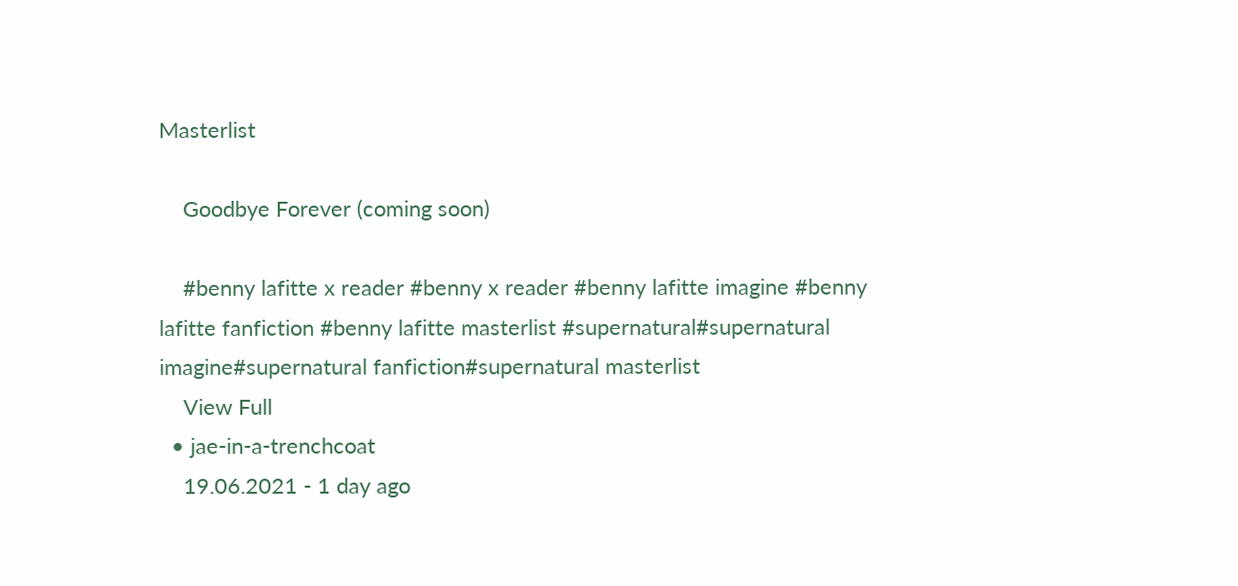Masterlist

    Goodbye Forever (coming soon)

    #benny lafitte x reader #benny x reader #benny lafitte imagine #benny lafitte fanfiction #benny lafitte masterlist #supernatural#supernatural imagine#supernatural fanfiction#supernatural masterlist
    View Full
  • jae-in-a-trenchcoat
    19.06.2021 - 1 day ago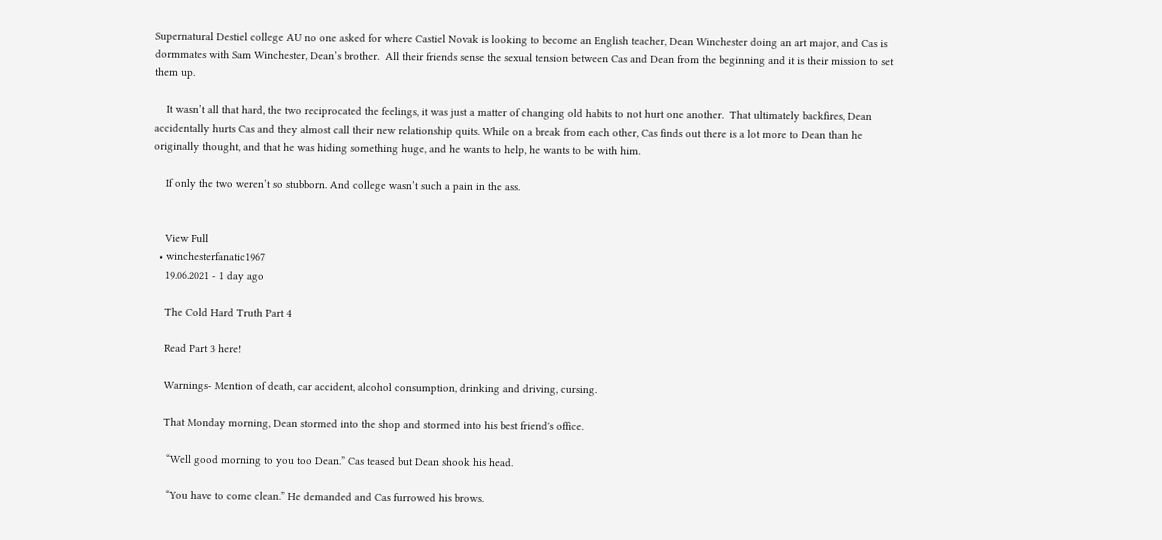Supernatural Destiel college AU no one asked for where Castiel Novak is looking to become an English teacher, Dean Winchester doing an art major, and Cas is dormmates with Sam Winchester, Dean’s brother.  All their friends sense the sexual tension between Cas and Dean from the beginning and it is their mission to set them up.

    It wasn’t all that hard, the two reciprocated the feelings, it was just a matter of changing old habits to not hurt one another.  That ultimately backfires, Dean accidentally hurts Cas and they almost call their new relationship quits. While on a break from each other, Cas finds out there is a lot more to Dean than he originally thought, and that he was hiding something huge, and he wants to help, he wants to be with him.

    If only the two weren’t so stubborn. And college wasn’t such a pain in the ass.


    View Full
  • winchesterfanatic1967
    19.06.2021 - 1 day ago

    The Cold Hard Truth Part 4

    Read Part 3 here!

    Warnings- Mention of death, car accident, alcohol consumption, drinking and driving, cursing.

    That Monday morning, Dean stormed into the shop and stormed into his best friend's office.

     “Well good morning to you too Dean.” Cas teased but Dean shook his head.

     “You have to come clean.” He demanded and Cas furrowed his brows.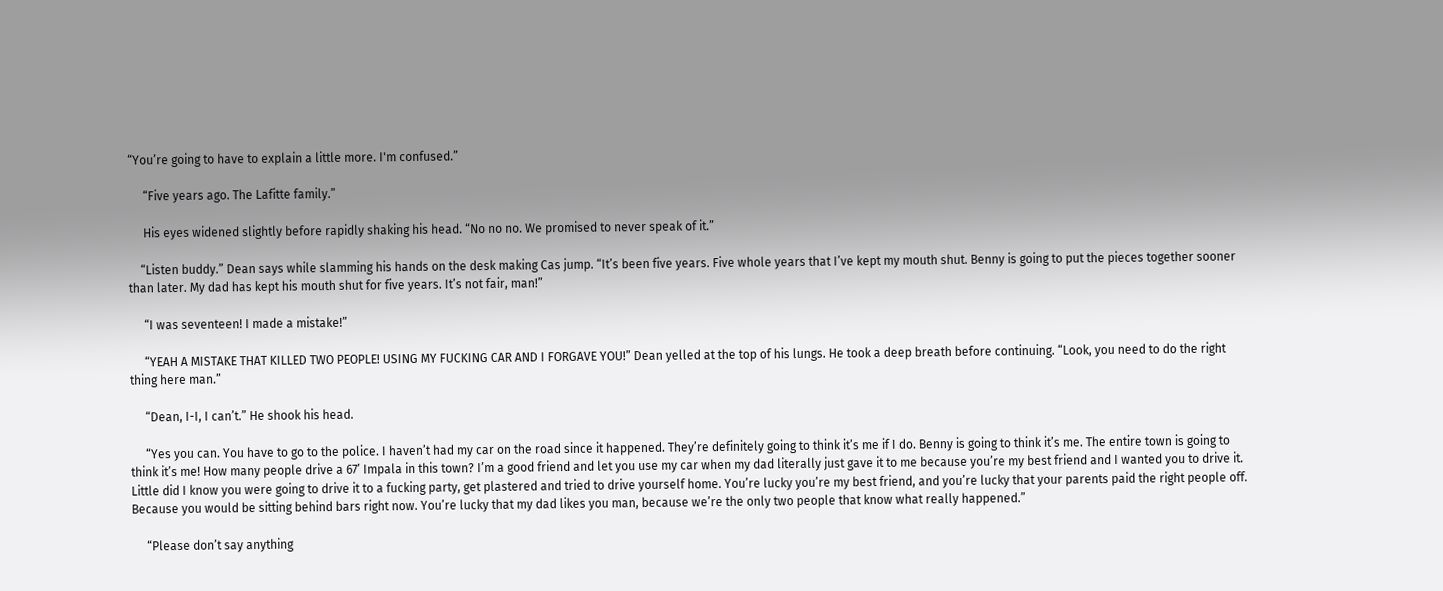“You’re going to have to explain a little more. I'm confused.”

     “Five years ago. The Lafitte family.”

     His eyes widened slightly before rapidly shaking his head. “No no no. We promised to never speak of it.”

    “Listen buddy.” Dean says while slamming his hands on the desk making Cas jump. “It’s been five years. Five whole years that I’ve kept my mouth shut. Benny is going to put the pieces together sooner than later. My dad has kept his mouth shut for five years. It’s not fair, man!”

     “I was seventeen! I made a mistake!”

     “YEAH A MISTAKE THAT KILLED TWO PEOPLE! USING MY FUCKING CAR AND I FORGAVE YOU!” Dean yelled at the top of his lungs. He took a deep breath before continuing. “Look, you need to do the right thing here man.”

     “Dean, I-I, I can’t.” He shook his head.

     “Yes you can. You have to go to the police. I haven’t had my car on the road since it happened. They’re definitely going to think it’s me if I do. Benny is going to think it’s me. The entire town is going to think it’s me! How many people drive a 67’ Impala in this town? I’m a good friend and let you use my car when my dad literally just gave it to me because you’re my best friend and I wanted you to drive it. Little did I know you were going to drive it to a fucking party, get plastered and tried to drive yourself home. You’re lucky you’re my best friend, and you’re lucky that your parents paid the right people off. Because you would be sitting behind bars right now. You’re lucky that my dad likes you man, because we’re the only two people that know what really happened.”

     “Please don’t say anything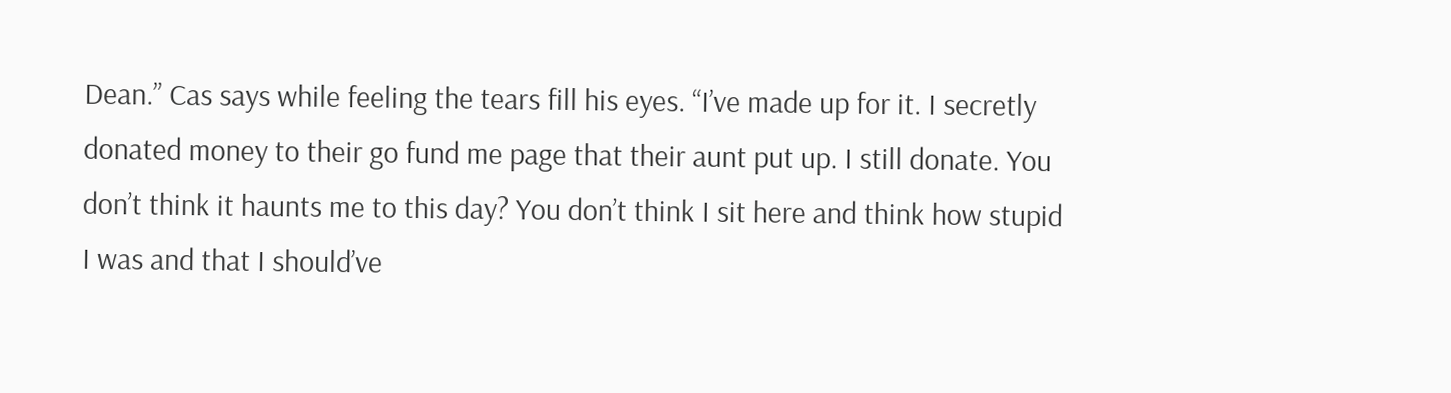Dean.” Cas says while feeling the tears fill his eyes. “I’ve made up for it. I secretly donated money to their go fund me page that their aunt put up. I still donate. You don’t think it haunts me to this day? You don’t think I sit here and think how stupid I was and that I should’ve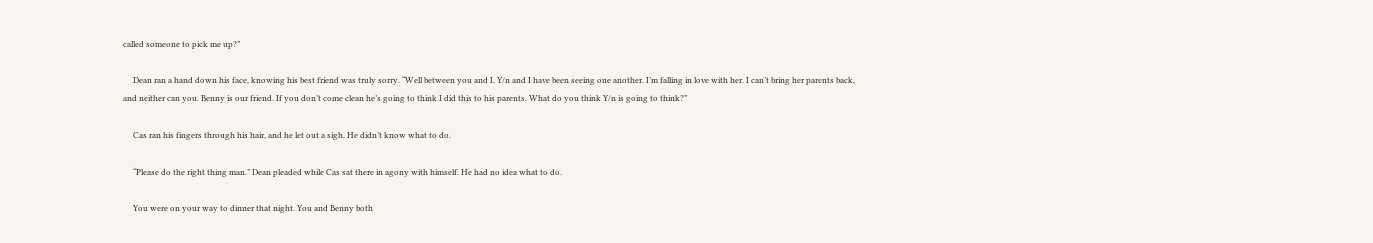called someone to pick me up?”

     Dean ran a hand down his face, knowing his best friend was truly sorry. “Well between you and I, Y/n and I have been seeing one another. I’m falling in love with her. I can’t bring her parents back, and neither can you. Benny is our friend. If you don’t come clean he’s going to think I did this to his parents. What do you think Y/n is going to think?”

     Cas ran his fingers through his hair, and he let out a sigh. He didn’t know what to do.

     “Please do the right thing man.” Dean pleaded while Cas sat there in agony with himself. He had no idea what to do.

     You were on your way to dinner that night. You and Benny both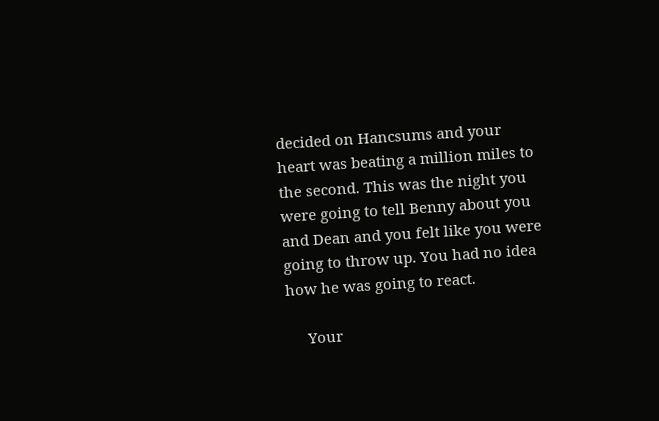decided on Hancsums and your heart was beating a million miles to the second. This was the night you were going to tell Benny about you and Dean and you felt like you were going to throw up. You had no idea how he was going to react.

     Your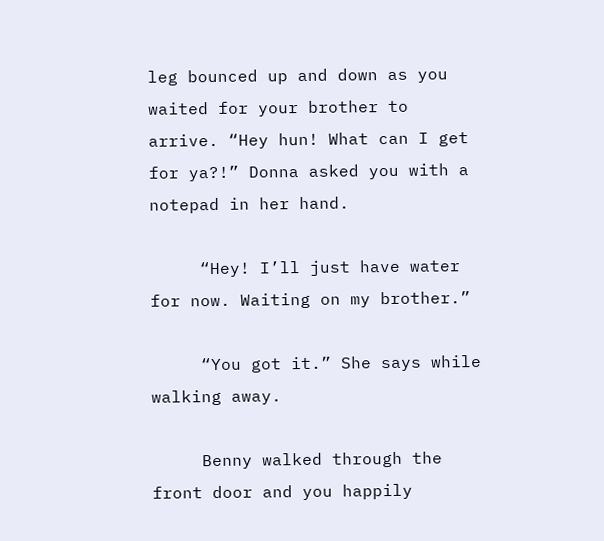leg bounced up and down as you waited for your brother to arrive. “Hey hun! What can I get for ya?!” Donna asked you with a notepad in her hand.

     “Hey! I’ll just have water for now. Waiting on my brother.”

     “You got it.” She says while walking away.

     Benny walked through the front door and you happily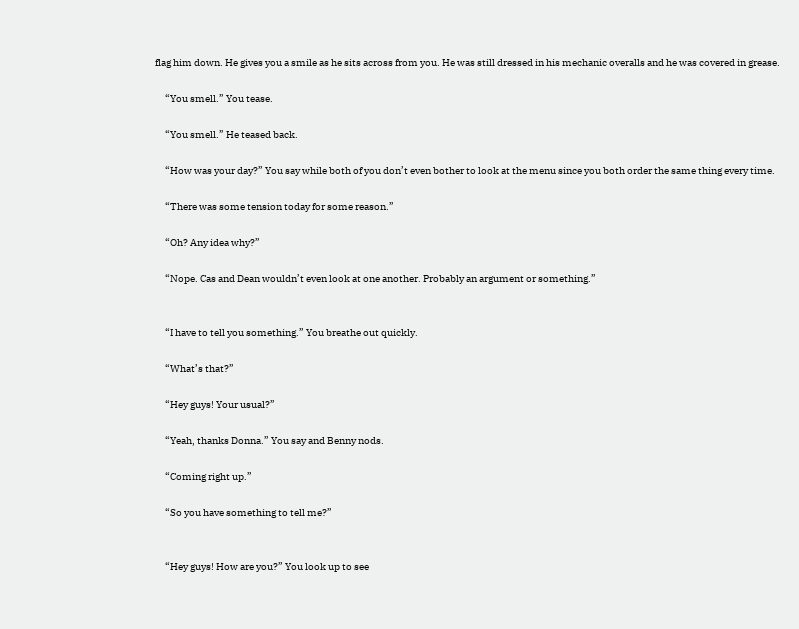flag him down. He gives you a smile as he sits across from you. He was still dressed in his mechanic overalls and he was covered in grease.

     “You smell.” You tease.

     “You smell.” He teased back.

     “How was your day?” You say while both of you don’t even bother to look at the menu since you both order the same thing every time.

     “There was some tension today for some reason.”

     “Oh? Any idea why?”

     “Nope. Cas and Dean wouldn’t even look at one another. Probably an argument or something.”


     “I have to tell you something.” You breathe out quickly.

     “What’s that?”

     “Hey guys! Your usual?”

     “Yeah, thanks Donna.” You say and Benny nods.

     “Coming right up.”

     “So you have something to tell me?”


     “Hey guys! How are you?” You look up to see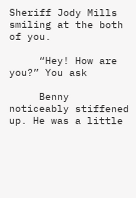Sheriff Jody Mills smiling at the both of you.

     “Hey! How are you?” You ask

     Benny noticeably stiffened up. He was a little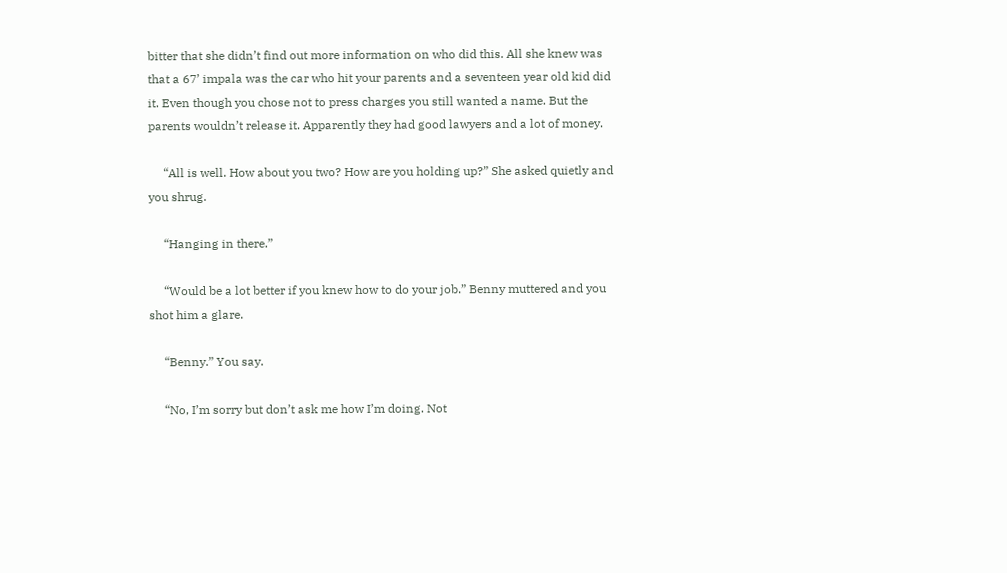bitter that she didn’t find out more information on who did this. All she knew was that a 67’ impala was the car who hit your parents and a seventeen year old kid did it. Even though you chose not to press charges you still wanted a name. But the parents wouldn’t release it. Apparently they had good lawyers and a lot of money.

     “All is well. How about you two? How are you holding up?” She asked quietly and you shrug.

     “Hanging in there.”

     “Would be a lot better if you knew how to do your job.” Benny muttered and you shot him a glare.

     “Benny.” You say.

     “No, I’m sorry but don’t ask me how I’m doing. Not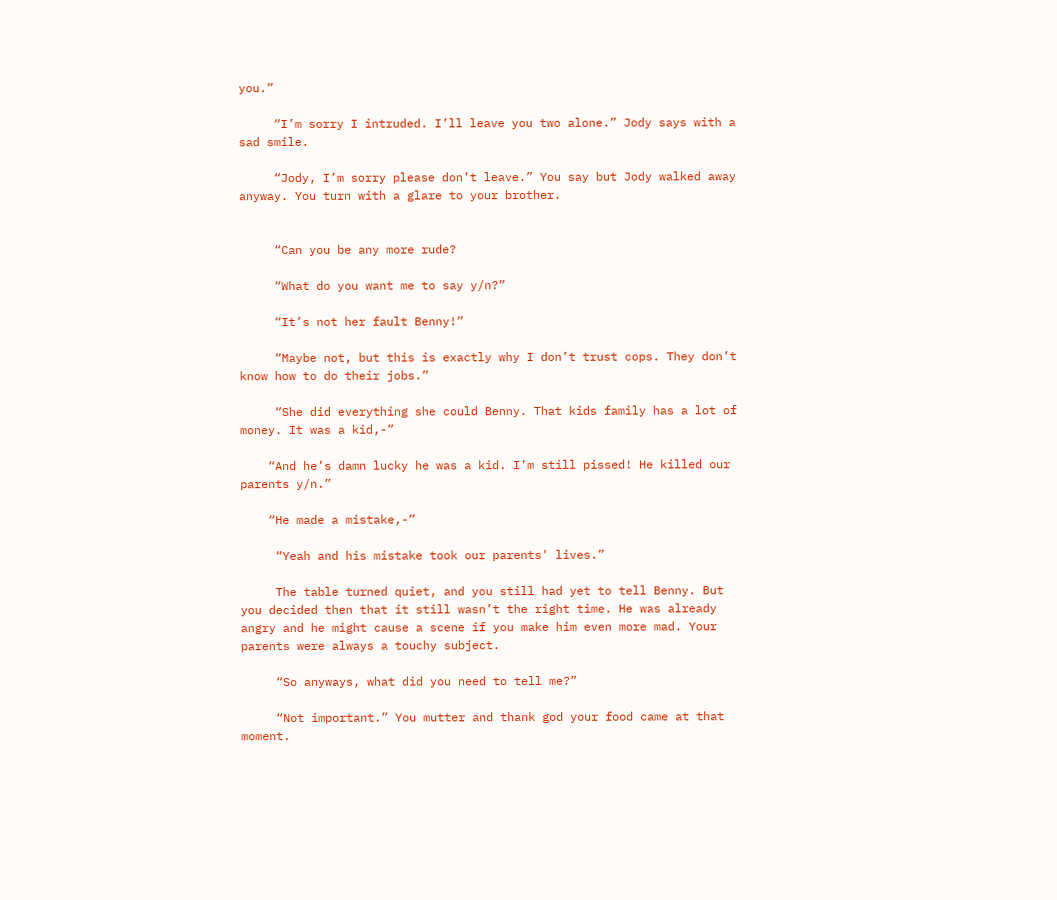you.”

     “I’m sorry I intruded. I’ll leave you two alone.” Jody says with a sad smile.

     “Jody, I’m sorry please don’t leave.” You say but Jody walked away anyway. You turn with a glare to your brother.


     “Can you be any more rude?

     “What do you want me to say y/n?”

     “It’s not her fault Benny!”

     “Maybe not, but this is exactly why I don’t trust cops. They don’t know how to do their jobs.”

     “She did everything she could Benny. That kids family has a lot of money. It was a kid,-”

    “And he’s damn lucky he was a kid. I’m still pissed! He killed our parents y/n.”

    “He made a mistake,-”

     “Yeah and his mistake took our parents' lives.”

     The table turned quiet, and you still had yet to tell Benny. But you decided then that it still wasn’t the right time. He was already angry and he might cause a scene if you make him even more mad. Your parents were always a touchy subject.

     “So anyways, what did you need to tell me?”

     “Not important.” You mutter and thank god your food came at that moment.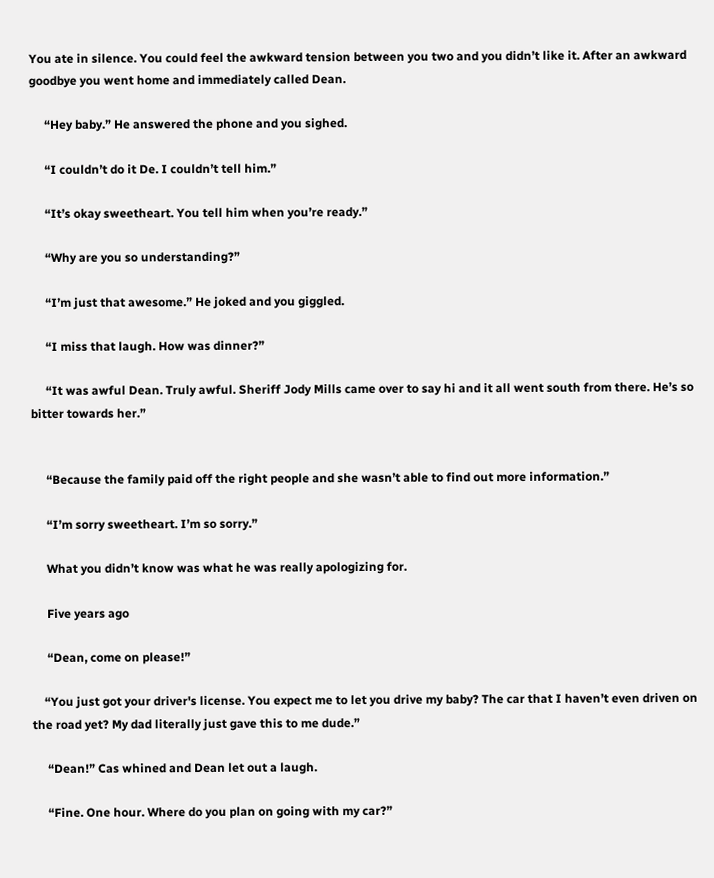You ate in silence. You could feel the awkward tension between you two and you didn’t like it. After an awkward goodbye you went home and immediately called Dean.

     “Hey baby.” He answered the phone and you sighed.

     “I couldn’t do it De. I couldn’t tell him.”

     “It’s okay sweetheart. You tell him when you’re ready.”

     “Why are you so understanding?”

     “I’m just that awesome.” He joked and you giggled.

     “I miss that laugh. How was dinner?”

     “It was awful Dean. Truly awful. Sheriff Jody Mills came over to say hi and it all went south from there. He’s so bitter towards her.”


     “Because the family paid off the right people and she wasn’t able to find out more information.”

     “I’m sorry sweetheart. I’m so sorry.”

     What you didn’t know was what he was really apologizing for.

     Five years ago

     “Dean, come on please!”

    “You just got your driver's license. You expect me to let you drive my baby? The car that I haven’t even driven on the road yet? My dad literally just gave this to me dude.”

     “Dean!” Cas whined and Dean let out a laugh.

     “Fine. One hour. Where do you plan on going with my car?”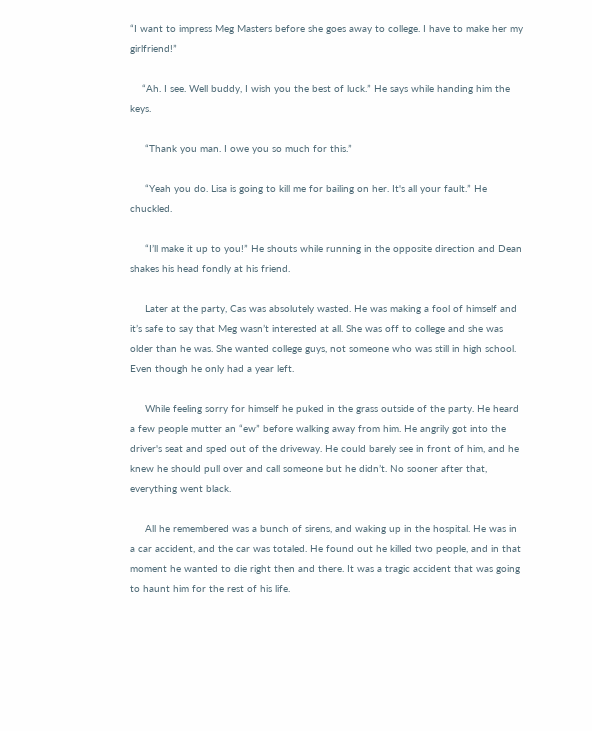“I want to impress Meg Masters before she goes away to college. I have to make her my girlfriend!”

    “Ah. I see. Well buddy, I wish you the best of luck.” He says while handing him the keys.

     “Thank you man. I owe you so much for this.”

     “Yeah you do. Lisa is going to kill me for bailing on her. It's all your fault.” He chuckled.

     “I’ll make it up to you!” He shouts while running in the opposite direction and Dean shakes his head fondly at his friend.

     Later at the party, Cas was absolutely wasted. He was making a fool of himself and it’s safe to say that Meg wasn’t interested at all. She was off to college and she was older than he was. She wanted college guys, not someone who was still in high school. Even though he only had a year left.

     While feeling sorry for himself he puked in the grass outside of the party. He heard a few people mutter an “ew” before walking away from him. He angrily got into the driver's seat and sped out of the driveway. He could barely see in front of him, and he knew he should pull over and call someone but he didn’t. No sooner after that, everything went black.

     All he remembered was a bunch of sirens, and waking up in the hospital. He was in a car accident, and the car was totaled. He found out he killed two people, and in that moment he wanted to die right then and there. It was a tragic accident that was going to haunt him for the rest of his life.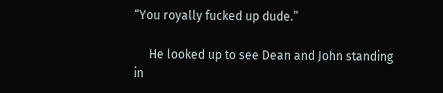“You royally fucked up dude.”

     He looked up to see Dean and John standing in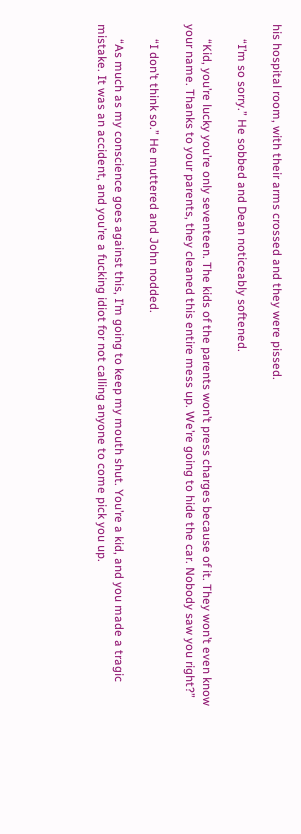his hospital room, with their arms crossed and they were pissed.

     “I’m so sorry.” He sobbed and Dean noticeably softened.

     “Kid, you’re lucky you’re only seventeen. The kids of the parents won’t press charges because of it. They won’t even know your name. Thanks to your parents, they cleaned this entire mess up. We’re going to hide the car. Nobody saw you right?”

     “I don’t think so.” He muttered and John nodded.

     “As much as my conscience goes against this, I’m going to keep my mouth shut. You’re a kid, and you made a tragic mistake. It was an accident, and you’re a fucking idiot for not calling anyone to come pick you up.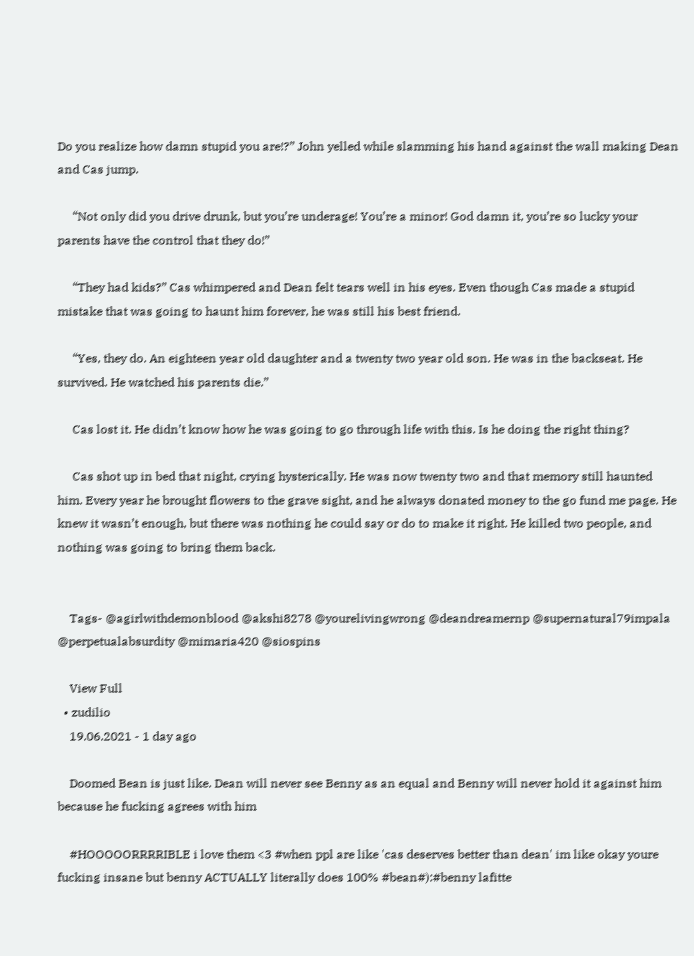Do you realize how damn stupid you are!?” John yelled while slamming his hand against the wall making Dean and Cas jump.

     “Not only did you drive drunk, but you’re underage! You’re a minor! God damn it, you’re so lucky your parents have the control that they do!”

     “They had kids?” Cas whimpered and Dean felt tears well in his eyes. Even though Cas made a stupid mistake that was going to haunt him forever, he was still his best friend.

     “Yes, they do. An eighteen year old daughter and a twenty two year old son. He was in the backseat. He survived. He watched his parents die.”

     Cas lost it. He didn’t know how he was going to go through life with this. Is he doing the right thing?

     Cas shot up in bed that night, crying hysterically. He was now twenty two and that memory still haunted him. Every year he brought flowers to the grave sight, and he always donated money to the go fund me page. He knew it wasn’t enough, but there was nothing he could say or do to make it right. He killed two people, and nothing was going to bring them back.


    Tags- @agirlwithdemonblood @akshi8278 @yourelivingwrong @deandreamernp @supernatural79impala @perpetualabsurdity @mimaria420 @siospins

    View Full
  • zudilio
    19.06.2021 - 1 day ago

    Doomed Bean is just like. Dean will never see Benny as an equal and Benny will never hold it against him because he fucking agrees with him

    #HOOOOORRRRIBLE i love them <3 #when ppl are like 'cas deserves better than dean' im like okay youre fucking insane but benny ACTUALLY literally does 100% #bean#):#benny lafitte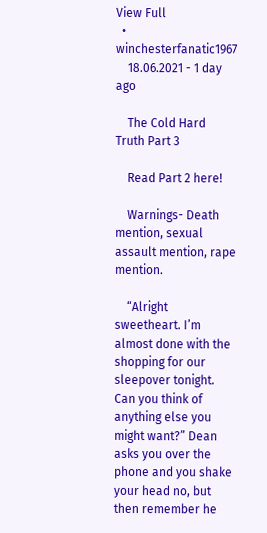View Full
  • winchesterfanatic1967
    18.06.2021 - 1 day ago

    The Cold Hard Truth Part 3

    Read Part 2 here!

    Warnings- Death mention, sexual assault mention, rape mention.

    “Alright sweetheart. I’m almost done with the shopping for our sleepover tonight. Can you think of anything else you might want?” Dean asks you over the phone and you shake your head no, but then remember he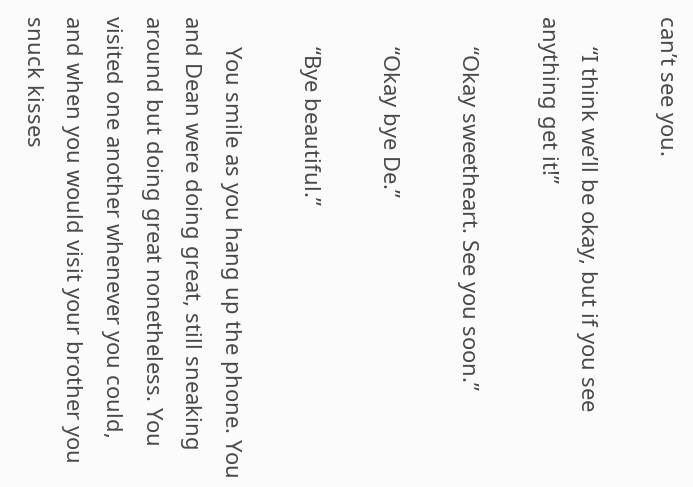can’t see you.

     “I think we’ll be okay, but if you see anything get it!”

     “Okay sweetheart. See you soon.”

     “Okay bye De.”

     “Bye beautiful.”

     You smile as you hang up the phone. You and Dean were doing great, still sneaking around but doing great nonetheless. You visited one another whenever you could, and when you would visit your brother you snuck kisses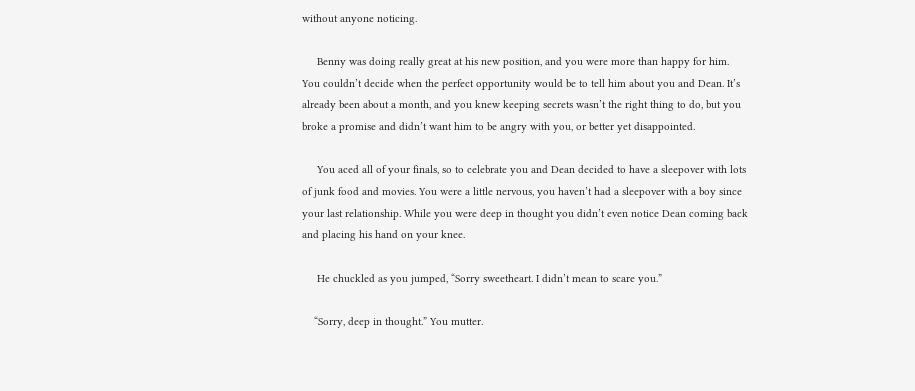without anyone noticing.

     Benny was doing really great at his new position, and you were more than happy for him. You couldn’t decide when the perfect opportunity would be to tell him about you and Dean. It’s already been about a month, and you knew keeping secrets wasn’t the right thing to do, but you broke a promise and didn’t want him to be angry with you, or better yet disappointed.

     You aced all of your finals, so to celebrate you and Dean decided to have a sleepover with lots of junk food and movies. You were a little nervous, you haven’t had a sleepover with a boy since your last relationship. While you were deep in thought you didn’t even notice Dean coming back and placing his hand on your knee.

     He chuckled as you jumped, “Sorry sweetheart. I didn’t mean to scare you.”

    “Sorry, deep in thought.” You mutter.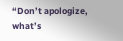“Don’t apologize, what’s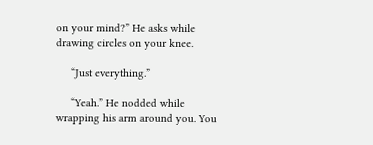on your mind?” He asks while drawing circles on your knee.

     “Just everything.”

     “Yeah.” He nodded while wrapping his arm around you. You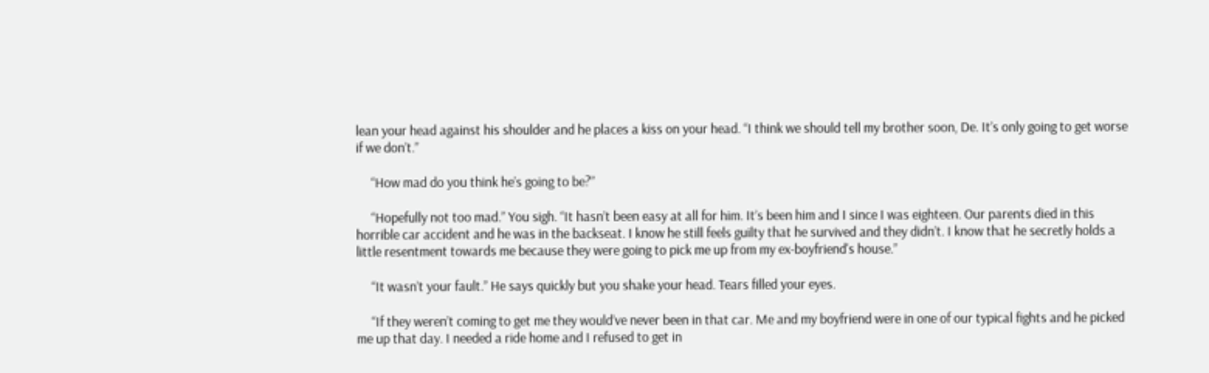lean your head against his shoulder and he places a kiss on your head. “I think we should tell my brother soon, De. It’s only going to get worse if we don’t.”

     “How mad do you think he’s going to be?”

     “Hopefully not too mad.” You sigh. “It hasn’t been easy at all for him. It’s been him and I since I was eighteen. Our parents died in this horrible car accident and he was in the backseat. I know he still feels guilty that he survived and they didn’t. I know that he secretly holds a little resentment towards me because they were going to pick me up from my ex-boyfriend's house.”

     “It wasn’t your fault.” He says quickly but you shake your head. Tears filled your eyes.

     “If they weren’t coming to get me they would’ve never been in that car. Me and my boyfriend were in one of our typical fights and he picked me up that day. I needed a ride home and I refused to get in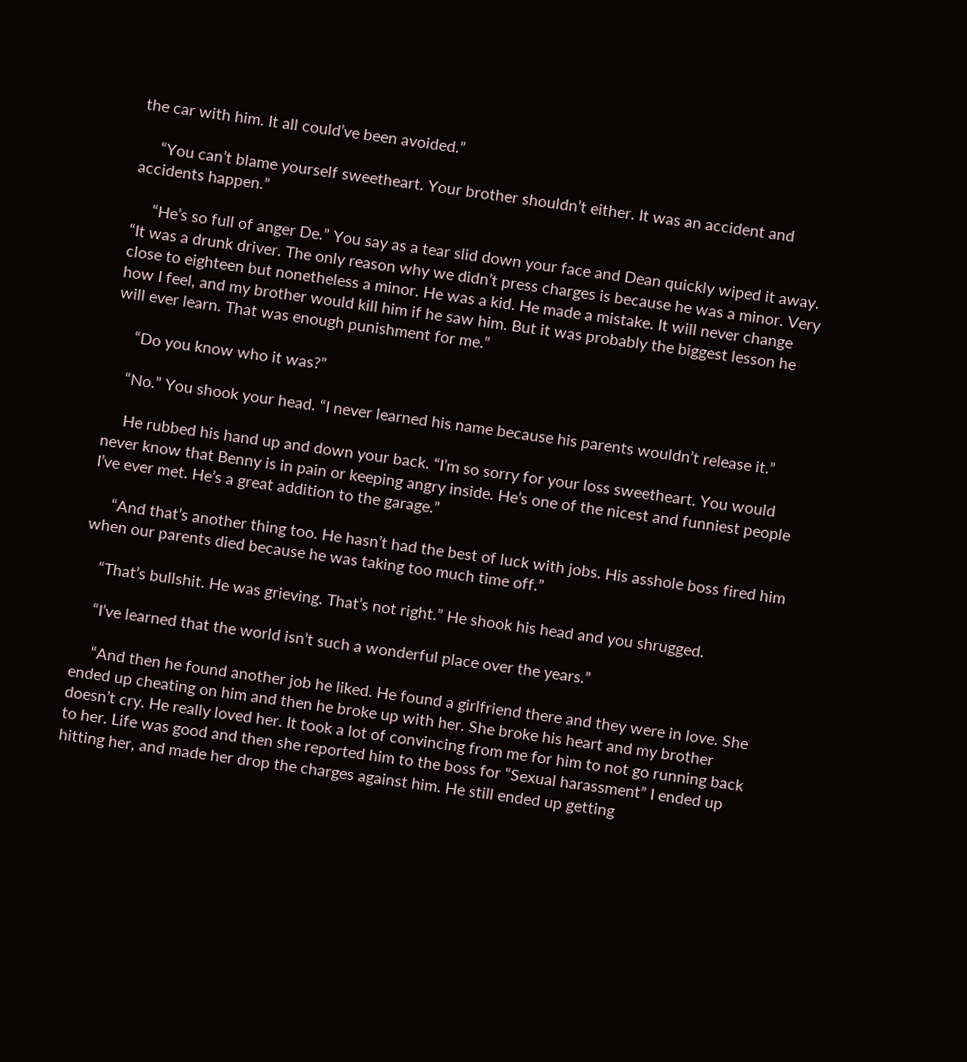the car with him. It all could’ve been avoided.”

     “You can’t blame yourself sweetheart. Your brother shouldn’t either. It was an accident and accidents happen.”

     “He’s so full of anger De.” You say as a tear slid down your face and Dean quickly wiped it away. “It was a drunk driver. The only reason why we didn’t press charges is because he was a minor. Very close to eighteen but nonetheless a minor. He was a kid. He made a mistake. It will never change how I feel, and my brother would kill him if he saw him. But it was probably the biggest lesson he will ever learn. That was enough punishment for me.”

     “Do you know who it was?”

    “No.” You shook your head. “I never learned his name because his parents wouldn’t release it.”

     He rubbed his hand up and down your back. “I’m so sorry for your loss sweetheart. You would never know that Benny is in pain or keeping angry inside. He’s one of the nicest and funniest people I’ve ever met. He’s a great addition to the garage.”

     “And that’s another thing too. He hasn’t had the best of luck with jobs. His asshole boss fired him when our parents died because he was taking too much time off.”

    “That’s bullshit. He was grieving. That’s not right.” He shook his head and you shrugged.

    “I’ve learned that the world isn’t such a wonderful place over the years.”

     “And then he found another job he liked. He found a girlfriend there and they were in love. She ended up cheating on him and then he broke up with her. She broke his heart and my brother doesn’t cry. He really loved her. It took a lot of convincing from me for him to not go running back to her. Life was good and then she reported him to the boss for “Sexual harassment” I ended up hitting her, and made her drop the charges against him. He still ended up getting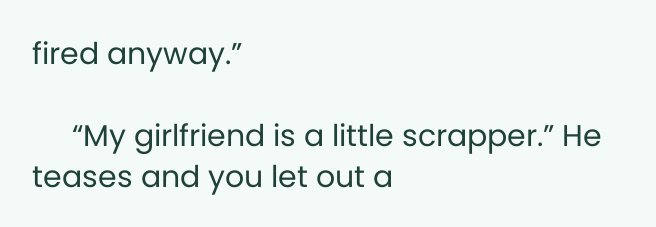fired anyway.”

     “My girlfriend is a little scrapper.” He teases and you let out a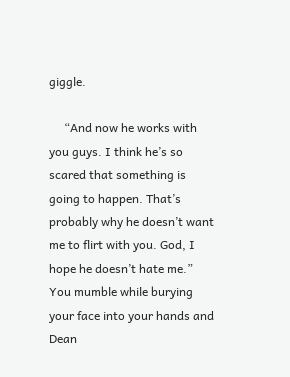giggle.

     “And now he works with you guys. I think he’s so scared that something is going to happen. That’s probably why he doesn’t want me to flirt with you. God, I hope he doesn’t hate me.” You mumble while burying your face into your hands and Dean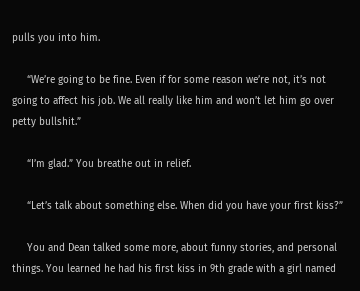pulls you into him.

     “We’re going to be fine. Even if for some reason we’re not, it’s not going to affect his job. We all really like him and won’t let him go over petty bullshit.”

     “I’m glad.” You breathe out in relief.

     “Let’s talk about something else. When did you have your first kiss?”

     You and Dean talked some more, about funny stories, and personal things. You learned he had his first kiss in 9th grade with a girl named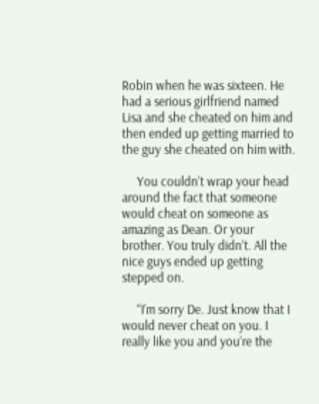Robin when he was sixteen. He had a serious girlfriend named Lisa and she cheated on him and then ended up getting married to the guy she cheated on him with.

     You couldn’t wrap your head around the fact that someone would cheat on someone as amazing as Dean. Or your brother. You truly didn’t. All the nice guys ended up getting stepped on.

     “I’m sorry De. Just know that I would never cheat on you. I really like you and you’re the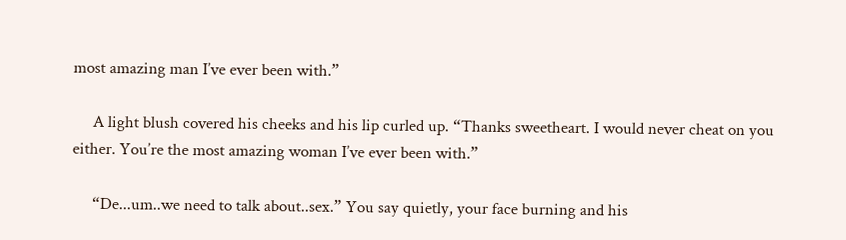most amazing man I’ve ever been with.”

     A light blush covered his cheeks and his lip curled up. “Thanks sweetheart. I would never cheat on you either. You’re the most amazing woman I’ve ever been with.”

     “De...um..we need to talk about..sex.” You say quietly, your face burning and his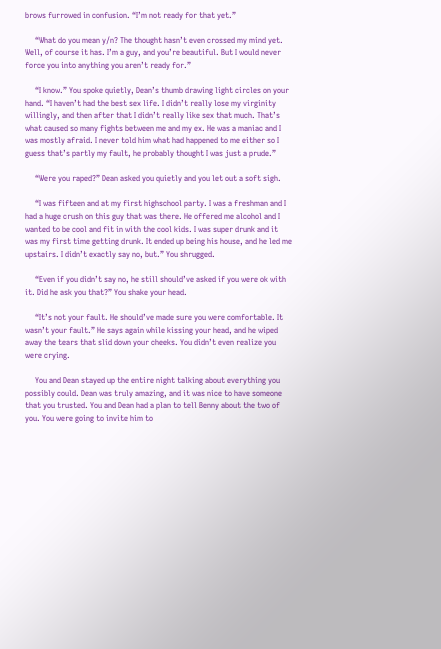brows furrowed in confusion. “I’m not ready for that yet.”

     “What do you mean y/n? The thought hasn’t even crossed my mind yet. Well, of course it has. I’m a guy, and you’re beautiful. But I would never force you into anything you aren’t ready for.”

     “I know.” You spoke quietly, Dean’s thumb drawing light circles on your hand. “I haven’t had the best sex life. I didn’t really lose my virginity willingly, and then after that I didn’t really like sex that much. That’s what caused so many fights between me and my ex. He was a maniac and I was mostly afraid. I never told him what had happened to me either so I guess that’s partly my fault, he probably thought I was just a prude.”

     “Were you raped?” Dean asked you quietly and you let out a soft sigh.

     “I was fifteen and at my first highschool party. I was a freshman and I had a huge crush on this guy that was there. He offered me alcohol and I wanted to be cool and fit in with the cool kids. I was super drunk and it was my first time getting drunk. It ended up being his house, and he led me upstairs. I didn’t exactly say no, but.” You shrugged.

     “Even if you didn’t say no, he still should’ve asked if you were ok with it. Did he ask you that?” You shake your head.

     “It’s not your fault. He should’ve made sure you were comfortable. It wasn’t your fault.” He says again while kissing your head, and he wiped away the tears that slid down your cheeks. You didn’t even realize you were crying.

     You and Dean stayed up the entire night talking about everything you possibly could. Dean was truly amazing, and it was nice to have someone that you trusted. You and Dean had a plan to tell Benny about the two of you. You were going to invite him to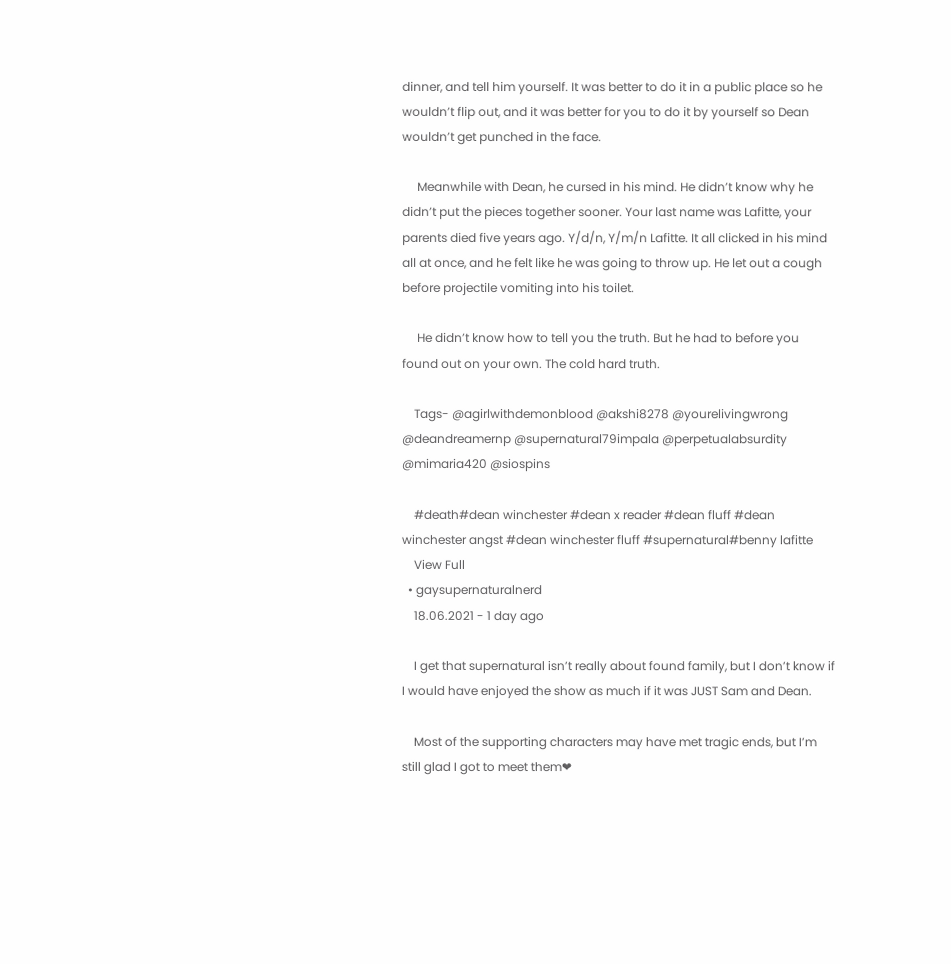dinner, and tell him yourself. It was better to do it in a public place so he wouldn’t flip out, and it was better for you to do it by yourself so Dean wouldn’t get punched in the face.

     Meanwhile with Dean, he cursed in his mind. He didn’t know why he didn’t put the pieces together sooner. Your last name was Lafitte, your parents died five years ago. Y/d/n, Y/m/n Lafitte. It all clicked in his mind all at once, and he felt like he was going to throw up. He let out a cough before projectile vomiting into his toilet.

     He didn’t know how to tell you the truth. But he had to before you found out on your own. The cold hard truth.

    Tags- @agirlwithdemonblood @akshi8278 @yourelivingwrong @deandreamernp @supernatural79impala @perpetualabsurdity @mimaria420 @siospins

    #death#dean winchester #dean x reader #dean fluff #dean winchester angst #dean winchester fluff #supernatural#benny lafitte
    View Full
  • gaysupernaturalnerd
    18.06.2021 - 1 day ago

    I get that supernatural isn’t really about found family, but I don’t know if I would have enjoyed the show as much if it was JUST Sam and Dean.

    Most of the supporting characters may have met tragic ends, but I’m still glad I got to meet them❤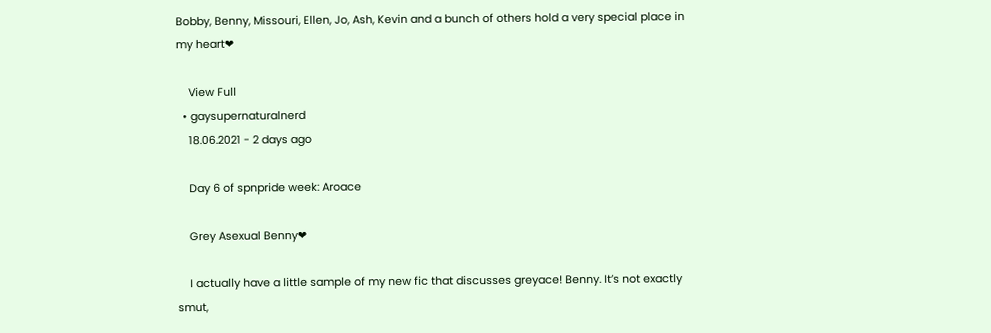Bobby, Benny, Missouri, Ellen, Jo, Ash, Kevin and a bunch of others hold a very special place in my heart❤

    View Full
  • gaysupernaturalnerd
    18.06.2021 - 2 days ago

    Day 6 of spnpride week: Aroace

    Grey Asexual Benny❤

    I actually have a little sample of my new fic that discusses greyace! Benny. It’s not exactly smut,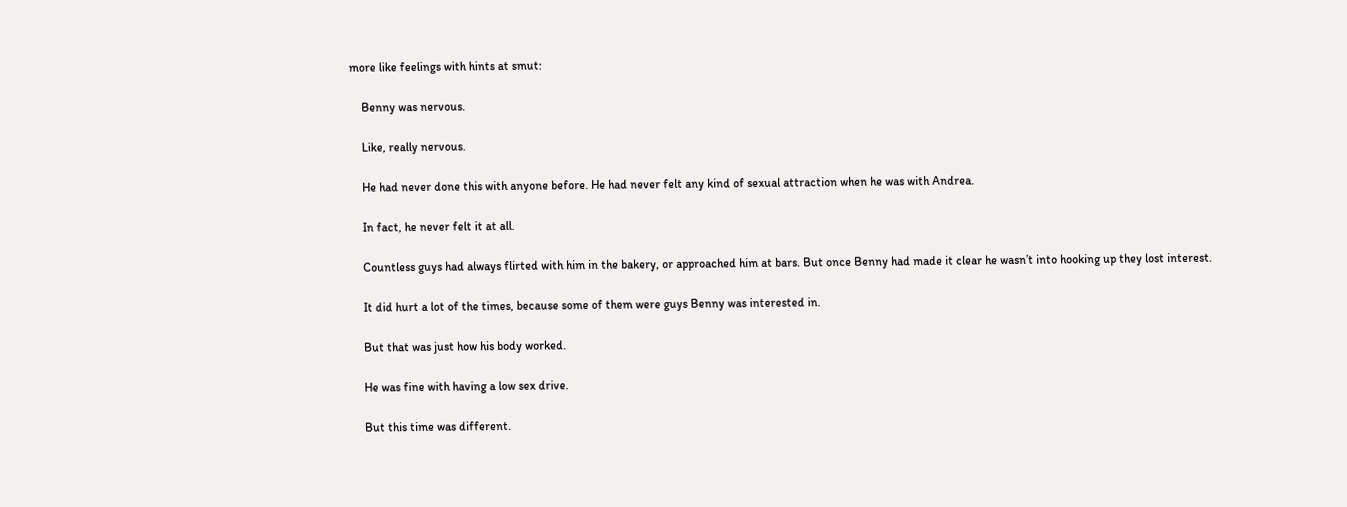more like feelings with hints at smut:

    Benny was nervous.

    Like, really nervous.

    He had never done this with anyone before. He had never felt any kind of sexual attraction when he was with Andrea.

    In fact, he never felt it at all.

    Countless guys had always flirted with him in the bakery, or approached him at bars. But once Benny had made it clear he wasn’t into hooking up they lost interest.

    It did hurt a lot of the times, because some of them were guys Benny was interested in.

    But that was just how his body worked.

    He was fine with having a low sex drive.

    But this time was different.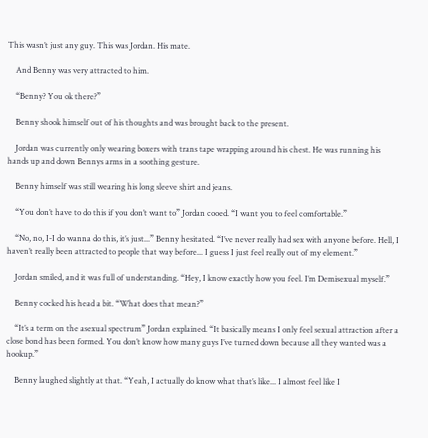This wasn’t just any guy. This was Jordan. His mate.

    And Benny was very attracted to him.

    “Benny? You ok there?”

    Benny shook himself out of his thoughts and was brought back to the present.

    Jordan was currently only wearing boxers with trans tape wrapping around his chest. He was running his hands up and down Bennys arms in a soothing gesture.

    Benny himself was still wearing his long sleeve shirt and jeans.

    “You don’t have to do this if you don’t want to” Jordan cooed. “I want you to feel comfortable.”

    “No, no, I-I do wanna do this, it’s just...” Benny hesitated. “I’ve never really had sex with anyone before. Hell, I haven’t really been attracted to people that way before... I guess I just feel really out of my element.”

    Jordan smiled, and it was full of understanding. “Hey, I know exactly how you feel. I’m Demisexual myself.”

    Benny cocked his head a bit. “What does that mean?”

    “It’s a term on the asexual spectrum” Jordan explained. “It basically means I only feel sexual attraction after a close bond has been formed. You don’t know how many guys I’ve turned down because all they wanted was a hookup.”

    Benny laughed slightly at that. “Yeah, I actually do know what that’s like... I almost feel like I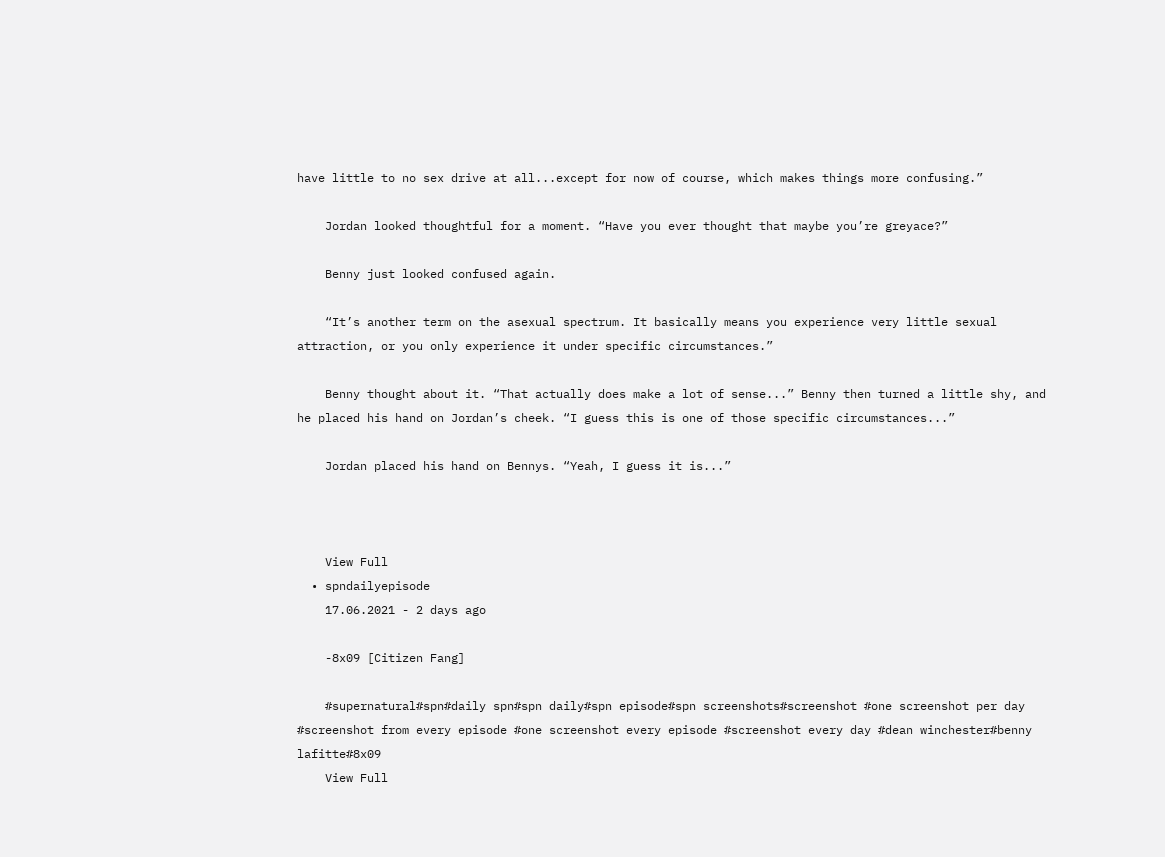have little to no sex drive at all...except for now of course, which makes things more confusing.”

    Jordan looked thoughtful for a moment. “Have you ever thought that maybe you’re greyace?”

    Benny just looked confused again.

    “It’s another term on the asexual spectrum. It basically means you experience very little sexual attraction, or you only experience it under specific circumstances.”

    Benny thought about it. “That actually does make a lot of sense...” Benny then turned a little shy, and he placed his hand on Jordan’s cheek. “I guess this is one of those specific circumstances...”

    Jordan placed his hand on Bennys. “Yeah, I guess it is...”



    View Full
  • spndailyepisode
    17.06.2021 - 2 days ago

    -8x09 [Citizen Fang]

    #supernatural#spn#daily spn#spn daily#spn episode#spn screenshots#screenshot #one screenshot per day #screenshot from every episode #one screenshot every episode #screenshot every day #dean winchester#benny lafitte#8x09
    View Full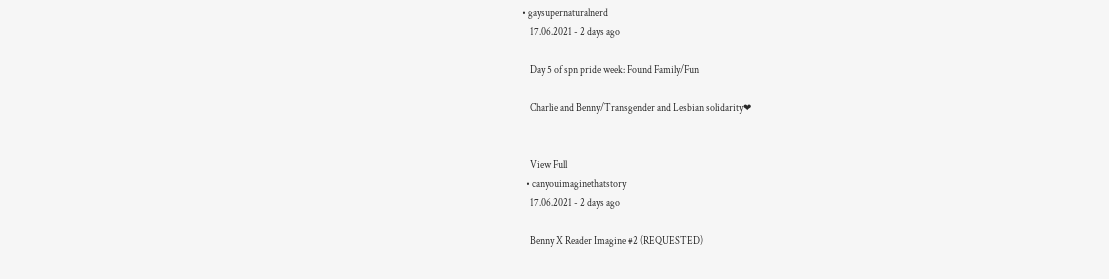• gaysupernaturalnerd
    17.06.2021 - 2 days ago

    Day 5 of spn pride week: Found Family/Fun

    Charlie and Benny/Transgender and Lesbian solidarity❤


    View Full
  • canyouimaginethatstory
    17.06.2021 - 2 days ago

    Benny X Reader Imagine #2 (REQUESTED)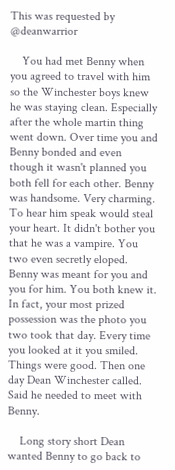This was requested by @deanwarrior

    You had met Benny when you agreed to travel with him so the Winchester boys knew he was staying clean. Especially after the whole martin thing went down. Over time you and Benny bonded and even though it wasn't planned you both fell for each other. Benny was handsome. Very charming. To hear him speak would steal your heart. It didn't bother you that he was a vampire. You two even secretly eloped. Benny was meant for you and you for him. You both knew it. In fact, your most prized possession was the photo you two took that day. Every time you looked at it you smiled. Things were good. Then one day Dean Winchester called. Said he needed to meet with Benny.

    Long story short Dean wanted Benny to go back to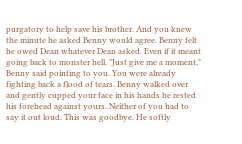purgatory to help save his brother. And you knew the minute he asked Benny would agree. Benny felt he owed Dean whatever Dean asked. Even if it meant going back to monster hell. "Just give me a moment," Benny said pointing to you. You were already fighting back a flood of tears. Benny walked over and gently cupped your face in his hands he rested his forehead against yours. Neither of you had to say it out loud. This was goodbye. He softly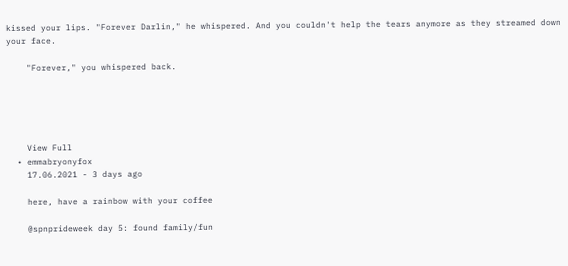kissed your lips. "Forever Darlin," he whispered. And you couldn't help the tears anymore as they streamed down your face.

    "Forever," you whispered back.





    View Full
  • emmabryonyfox
    17.06.2021 - 3 days ago

    here, have a rainbow with your coffee

    @spnprideweek day 5: found family/fun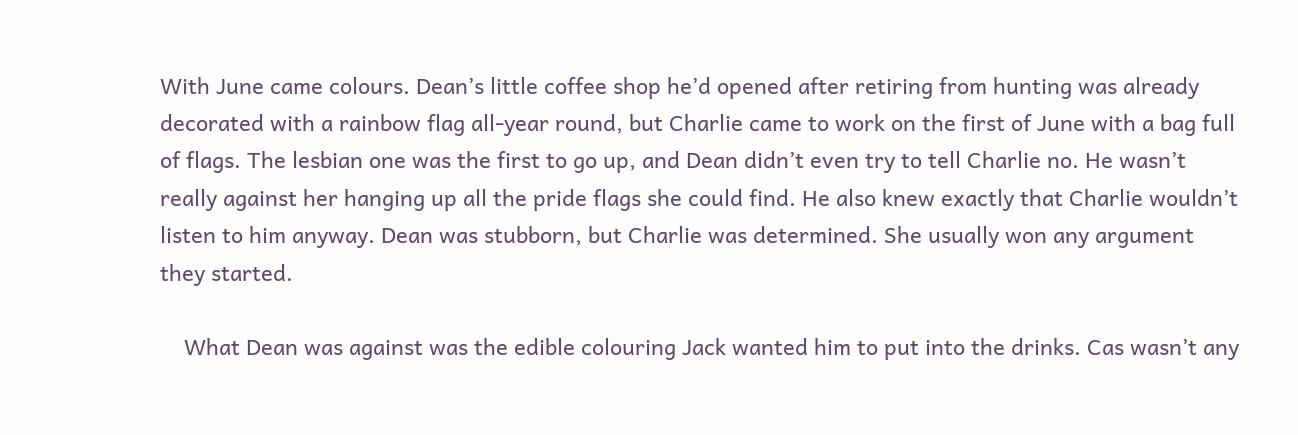With June came colours. Dean’s little coffee shop he’d opened after retiring from hunting was already decorated with a rainbow flag all-year round, but Charlie came to work on the first of June with a bag full of flags. The lesbian one was the first to go up, and Dean didn’t even try to tell Charlie no. He wasn’t really against her hanging up all the pride flags she could find. He also knew exactly that Charlie wouldn’t listen to him anyway. Dean was stubborn, but Charlie was determined. She usually won any argument they started.

    What Dean was against was the edible colouring Jack wanted him to put into the drinks. Cas wasn’t any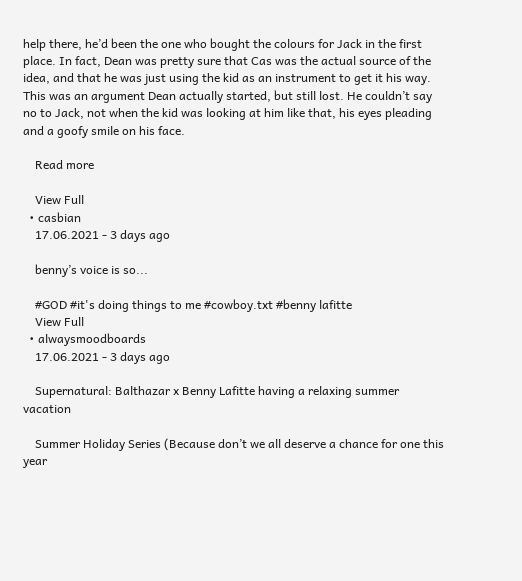help there, he’d been the one who bought the colours for Jack in the first place. In fact, Dean was pretty sure that Cas was the actual source of the idea, and that he was just using the kid as an instrument to get it his way. This was an argument Dean actually started, but still lost. He couldn’t say no to Jack, not when the kid was looking at him like that, his eyes pleading and a goofy smile on his face.

    Read more

    View Full
  • casbian
    17.06.2021 - 3 days ago

    benny’s voice is so...

    #GOD #it's doing things to me #cowboy.txt #benny lafitte
    View Full
  • alwaysmoodboards
    17.06.2021 - 3 days ago

    Supernatural: Balthazar x Benny Lafitte having a relaxing summer vacation

    Summer Holiday Series (Because don’t we all deserve a chance for one this year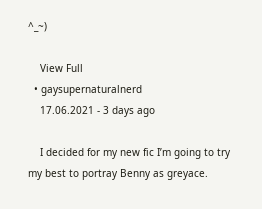^_~)

    View Full
  • gaysupernaturalnerd
    17.06.2021 - 3 days ago

    I decided for my new fic I’m going to try my best to portray Benny as greyace.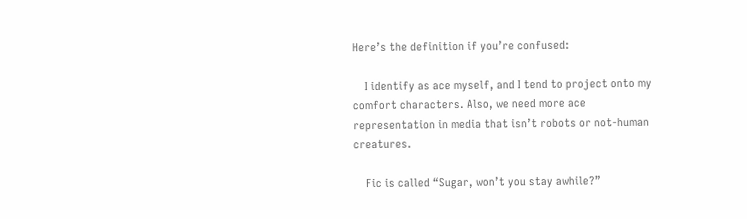Here’s the definition if you’re confused:

    I identify as ace myself, and I tend to project onto my comfort characters. Also, we need more ace representation in media that isn’t robots or not-human creatures.

    Fic is called “Sugar, won’t you stay awhile?”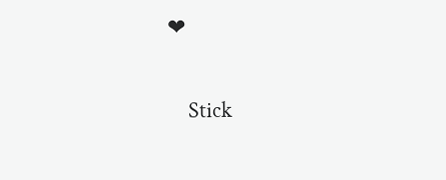❤

    Stick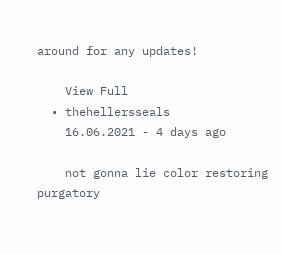around for any updates!

    View Full
  • thehellersseals
    16.06.2021 - 4 days ago

    not gonna lie color restoring purgatory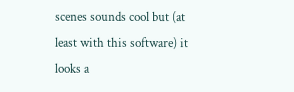scenes sounds cool but (at least with this software) it looks a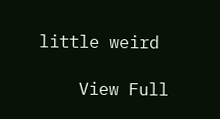little weird

    View Full